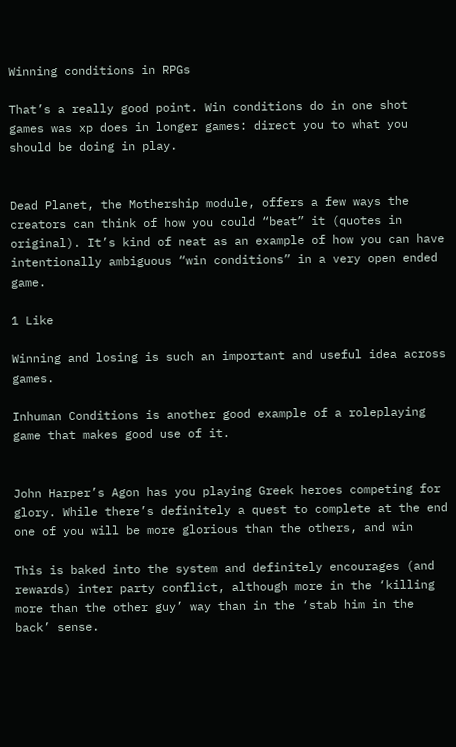Winning conditions in RPGs

That’s a really good point. Win conditions do in one shot games was xp does in longer games: direct you to what you should be doing in play.


Dead Planet, the Mothership module, offers a few ways the creators can think of how you could “beat” it (quotes in original). It’s kind of neat as an example of how you can have intentionally ambiguous “win conditions” in a very open ended game.

1 Like

Winning and losing is such an important and useful idea across games.

Inhuman Conditions is another good example of a roleplaying game that makes good use of it.


John Harper’s Agon has you playing Greek heroes competing for glory. While there’s definitely a quest to complete at the end one of you will be more glorious than the others, and win

This is baked into the system and definitely encourages (and rewards) inter party conflict, although more in the ‘killing more than the other guy’ way than in the ‘stab him in the back’ sense.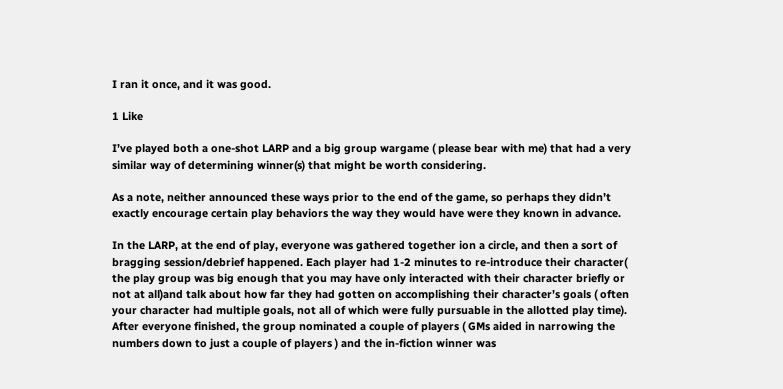I ran it once, and it was good.

1 Like

I’ve played both a one-shot LARP and a big group wargame ( please bear with me) that had a very similar way of determining winner(s) that might be worth considering.

As a note, neither announced these ways prior to the end of the game, so perhaps they didn’t exactly encourage certain play behaviors the way they would have were they known in advance.

In the LARP, at the end of play, everyone was gathered together ion a circle, and then a sort of bragging session/debrief happened. Each player had 1-2 minutes to re-introduce their character( the play group was big enough that you may have only interacted with their character briefly or not at all)and talk about how far they had gotten on accomplishing their character’s goals ( often your character had multiple goals, not all of which were fully pursuable in the allotted play time). After everyone finished, the group nominated a couple of players ( GMs aided in narrowing the numbers down to just a couple of players ) and the in-fiction winner was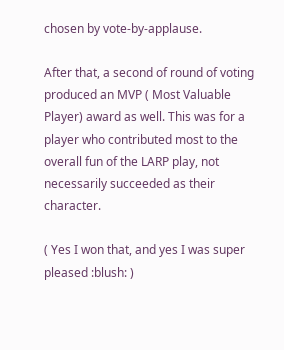chosen by vote-by-applause.

After that, a second of round of voting produced an MVP ( Most Valuable Player) award as well. This was for a player who contributed most to the overall fun of the LARP play, not necessarily succeeded as their character.

( Yes I won that, and yes I was super pleased :blush: )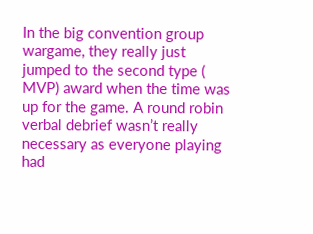In the big convention group wargame, they really just jumped to the second type ( MVP) award when the time was up for the game. A round robin verbal debrief wasn’t really necessary as everyone playing had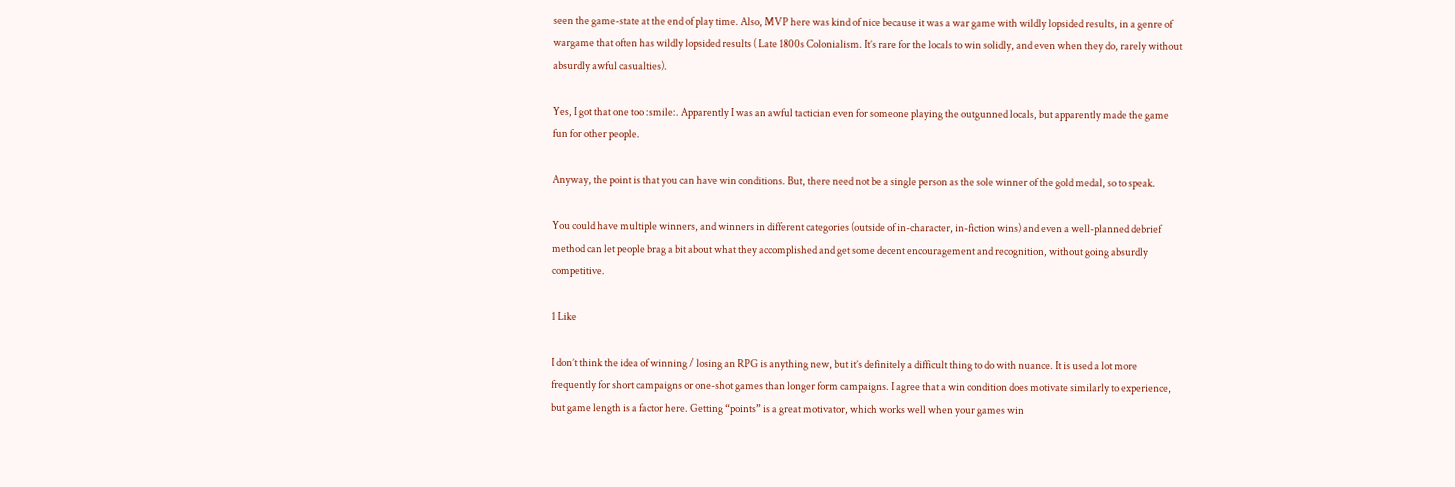seen the game-state at the end of play time. Also, MVP here was kind of nice because it was a war game with wildly lopsided results, in a genre of wargame that often has wildly lopsided results ( Late 1800s Colonialism. It’s rare for the locals to win solidly, and even when they do, rarely without absurdly awful casualties).

Yes, I got that one too :smile:. Apparently I was an awful tactician even for someone playing the outgunned locals, but apparently made the game fun for other people.

Anyway, the point is that you can have win conditions. But, there need not be a single person as the sole winner of the gold medal, so to speak.

You could have multiple winners, and winners in different categories (outside of in-character, in-fiction wins) and even a well-planned debrief method can let people brag a bit about what they accomplished and get some decent encouragement and recognition, without going absurdly competitive.

1 Like

I don’t think the idea of winning / losing an RPG is anything new, but it’s definitely a difficult thing to do with nuance. It is used a lot more frequently for short campaigns or one-shot games than longer form campaigns. I agree that a win condition does motivate similarly to experience, but game length is a factor here. Getting “points” is a great motivator, which works well when your games win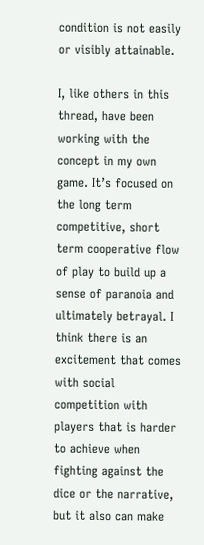condition is not easily or visibly attainable.

I, like others in this thread, have been working with the concept in my own game. It’s focused on the long term competitive, short term cooperative flow of play to build up a sense of paranoia and ultimately betrayal. I think there is an excitement that comes with social competition with players that is harder to achieve when fighting against the dice or the narrative, but it also can make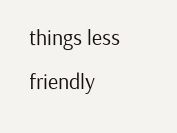things less friendly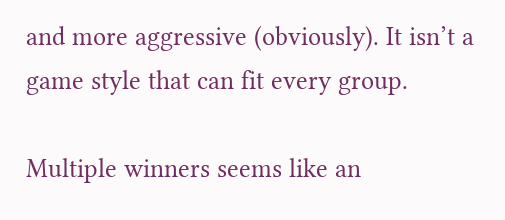and more aggressive (obviously). It isn’t a game style that can fit every group.

Multiple winners seems like an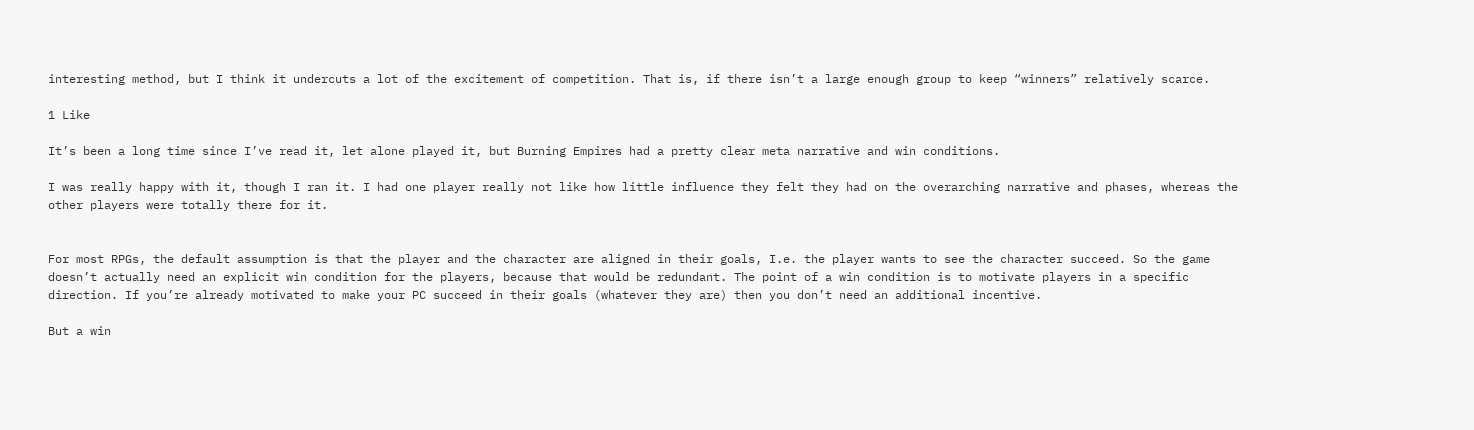interesting method, but I think it undercuts a lot of the excitement of competition. That is, if there isn’t a large enough group to keep “winners” relatively scarce.

1 Like

It’s been a long time since I’ve read it, let alone played it, but Burning Empires had a pretty clear meta narrative and win conditions.

I was really happy with it, though I ran it. I had one player really not like how little influence they felt they had on the overarching narrative and phases, whereas the other players were totally there for it.


For most RPGs, the default assumption is that the player and the character are aligned in their goals, I.e. the player wants to see the character succeed. So the game doesn’t actually need an explicit win condition for the players, because that would be redundant. The point of a win condition is to motivate players in a specific direction. If you’re already motivated to make your PC succeed in their goals (whatever they are) then you don’t need an additional incentive.

But a win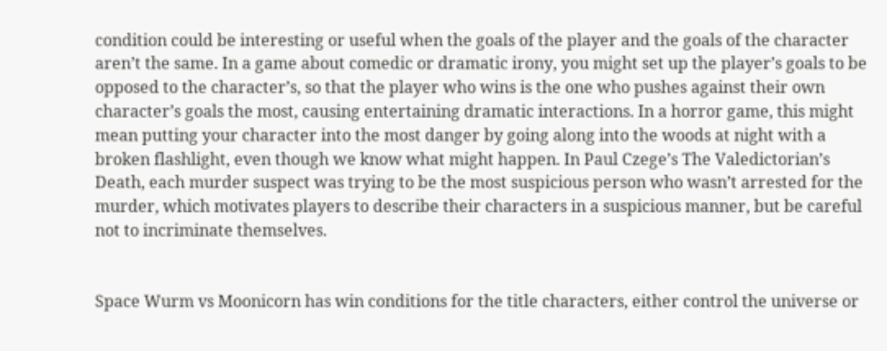condition could be interesting or useful when the goals of the player and the goals of the character aren’t the same. In a game about comedic or dramatic irony, you might set up the player’s goals to be opposed to the character’s, so that the player who wins is the one who pushes against their own character’s goals the most, causing entertaining dramatic interactions. In a horror game, this might mean putting your character into the most danger by going along into the woods at night with a broken flashlight, even though we know what might happen. In Paul Czege’s The Valedictorian’s Death, each murder suspect was trying to be the most suspicious person who wasn’t arrested for the murder, which motivates players to describe their characters in a suspicious manner, but be careful not to incriminate themselves.


Space Wurm vs Moonicorn has win conditions for the title characters, either control the universe or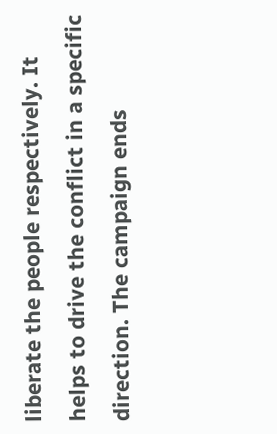liberate the people respectively. It helps to drive the conflict in a specific direction. The campaign ends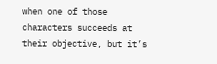when one of those characters succeeds at their objective, but it’s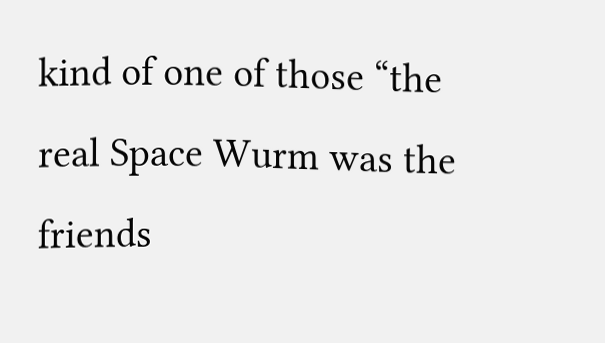kind of one of those “the real Space Wurm was the friends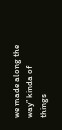we made along the way” kinda of things